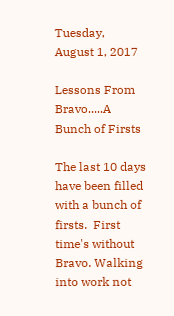Tuesday, August 1, 2017

Lessons From Bravo.....A Bunch of Firsts

The last 10 days have been filled with a bunch of firsts.  First time's without Bravo. Walking into work not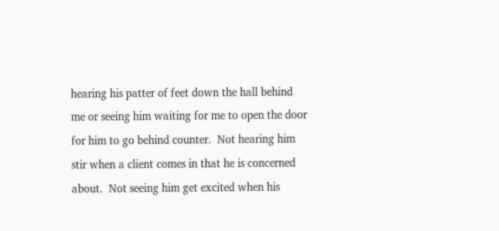hearing his patter of feet down the hall behind me or seeing him waiting for me to open the door for him to go behind counter.  Not hearing him stir when a client comes in that he is concerned about.  Not seeing him get excited when his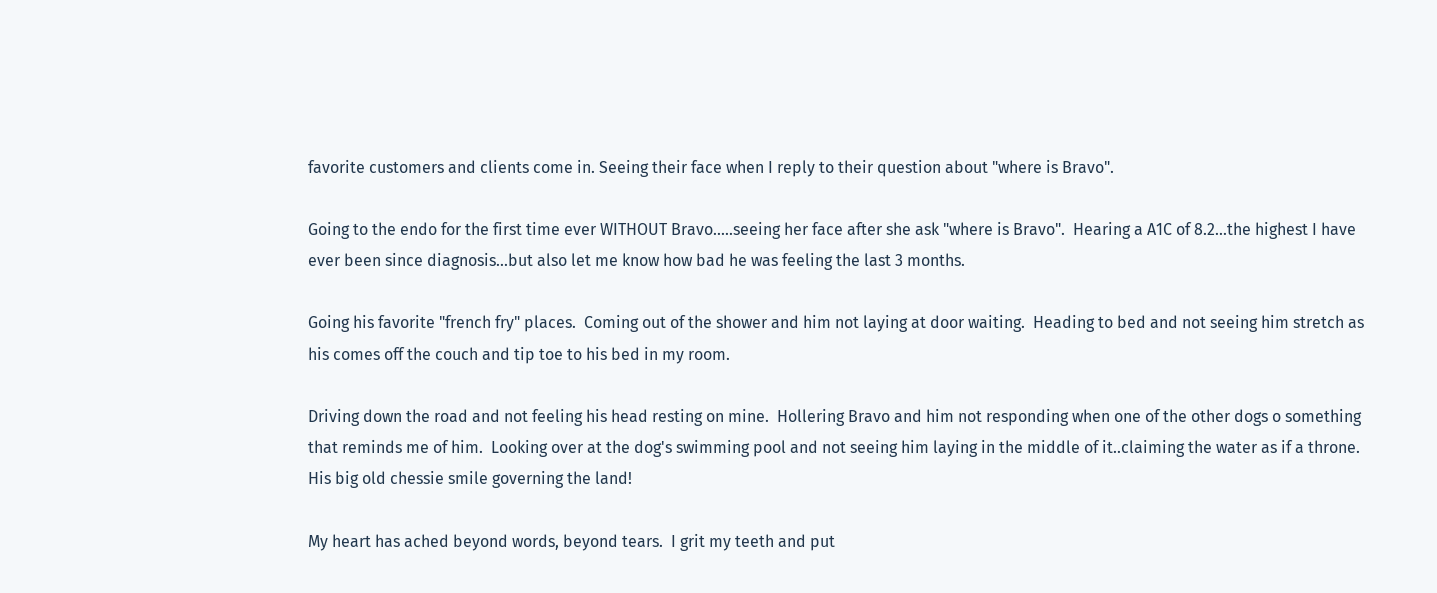favorite customers and clients come in. Seeing their face when I reply to their question about "where is Bravo".

Going to the endo for the first time ever WITHOUT Bravo.....seeing her face after she ask "where is Bravo".  Hearing a A1C of 8.2...the highest I have ever been since diagnosis...but also let me know how bad he was feeling the last 3 months.

Going his favorite "french fry" places.  Coming out of the shower and him not laying at door waiting.  Heading to bed and not seeing him stretch as his comes off the couch and tip toe to his bed in my room.

Driving down the road and not feeling his head resting on mine.  Hollering Bravo and him not responding when one of the other dogs o something that reminds me of him.  Looking over at the dog's swimming pool and not seeing him laying in the middle of it..claiming the water as if a throne. His big old chessie smile governing the land!

My heart has ached beyond words, beyond tears.  I grit my teeth and put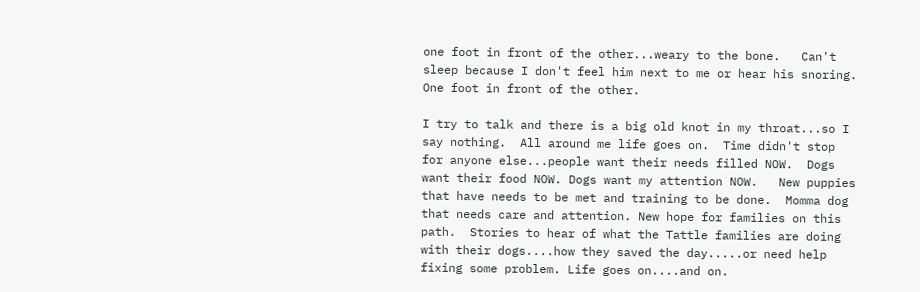one foot in front of the other...weary to the bone.   Can't sleep because I don't feel him next to me or hear his snoring. One foot in front of the other.

I try to talk and there is a big old knot in my throat...so I say nothing.  All around me life goes on.  Time didn't stop for anyone else...people want their needs filled NOW.  Dogs want their food NOW. Dogs want my attention NOW.   New puppies that have needs to be met and training to be done.  Momma dog that needs care and attention. New hope for families on this path.  Stories to hear of what the Tattle families are doing with their dogs....how they saved the day.....or need help fixing some problem. Life goes on....and on.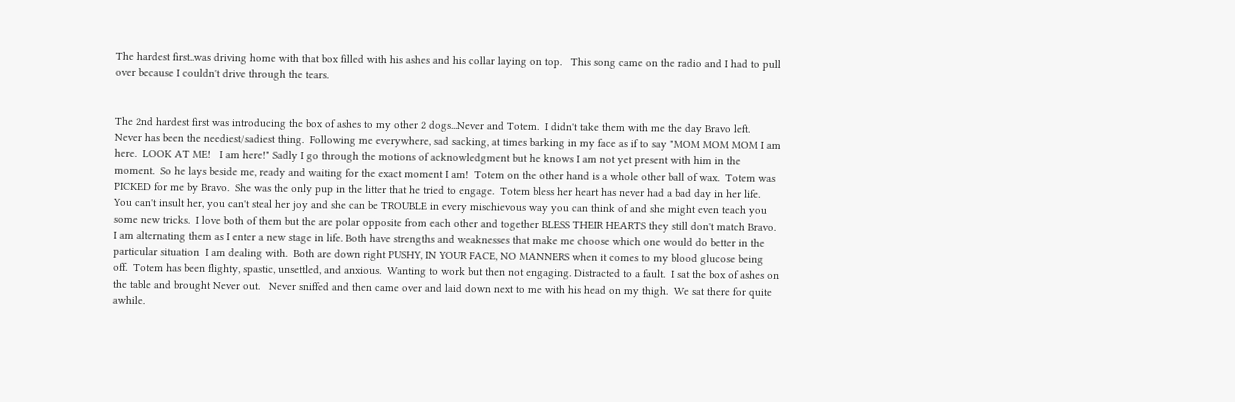The hardest first..was driving home with that box filled with his ashes and his collar laying on top.   This song came on the radio and I had to pull over because I couldn't drive through the tears.


The 2nd hardest first was introducing the box of ashes to my other 2 dogs...Never and Totem.  I didn't take them with me the day Bravo left.  Never has been the neediest/sadiest thing.  Following me everywhere, sad sacking, at times barking in my face as if to say "MOM MOM MOM I am here.  LOOK AT ME!   I am here!" Sadly I go through the motions of acknowledgment but he knows I am not yet present with him in the moment.  So he lays beside me, ready and waiting for the exact moment I am!  Totem on the other hand is a whole other ball of wax.  Totem was PICKED for me by Bravo.  She was the only pup in the litter that he tried to engage.  Totem bless her heart has never had a bad day in her life.  You can't insult her, you can't steal her joy and she can be TROUBLE in every mischievous way you can think of and she might even teach you some new tricks.  I love both of them but the are polar opposite from each other and together BLESS THEIR HEARTS they still don't match Bravo.  I am alternating them as I enter a new stage in life. Both have strengths and weaknesses that make me choose which one would do better in the particular situation  I am dealing with.  Both are down right PUSHY, IN YOUR FACE, NO MANNERS when it comes to my blood glucose being off.  Totem has been flighty, spastic, unsettled, and anxious.  Wanting to work but then not engaging. Distracted to a fault.  I sat the box of ashes on the table and brought Never out.   Never sniffed and then came over and laid down next to me with his head on my thigh.  We sat there for quite awhile.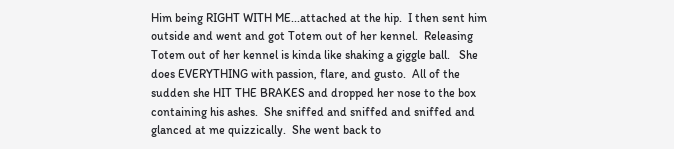Him being RIGHT WITH ME...attached at the hip.  I then sent him outside and went and got Totem out of her kennel.  Releasing Totem out of her kennel is kinda like shaking a giggle ball.   She does EVERYTHING with passion, flare, and gusto.  All of the sudden she HIT THE BRAKES and dropped her nose to the box containing his ashes.  She sniffed and sniffed and sniffed and glanced at me quizzically.  She went back to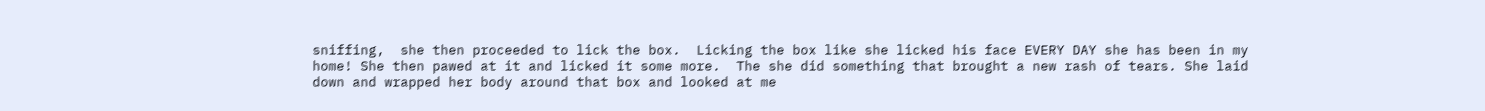sniffing,  she then proceeded to lick the box.  Licking the box like she licked his face EVERY DAY she has been in my home! She then pawed at it and licked it some more.  The she did something that brought a new rash of tears. She laid down and wrapped her body around that box and looked at me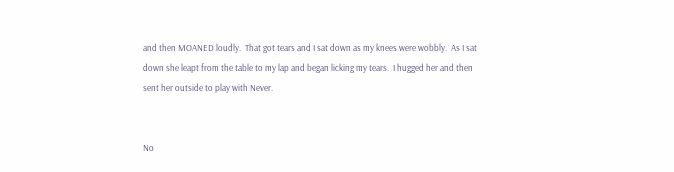and then MOANED loudly.  That got tears and I sat down as my knees were wobbly.  As I sat down she leapt from the table to my lap and began licking my tears.  I hugged her and then sent her outside to play with Never.


No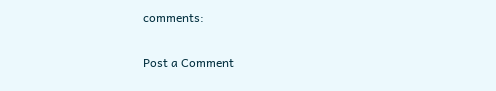comments:

Post a Comment